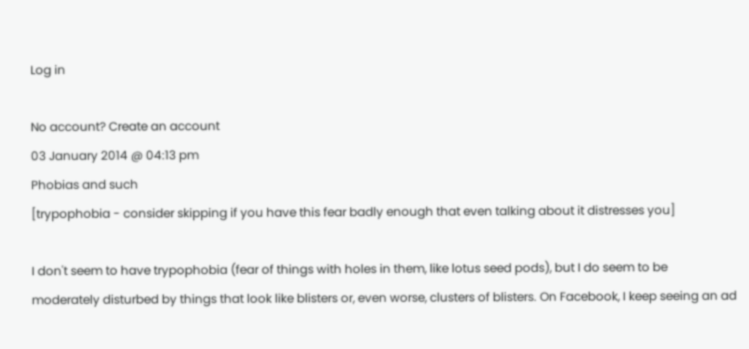Log in

No account? Create an account
03 January 2014 @ 04:13 pm
Phobias and such
[trypophobia - consider skipping if you have this fear badly enough that even talking about it distresses you]

I don't seem to have trypophobia (fear of things with holes in them, like lotus seed pods), but I do seem to be moderately disturbed by things that look like blisters or, even worse, clusters of blisters. On Facebook, I keep seeing an ad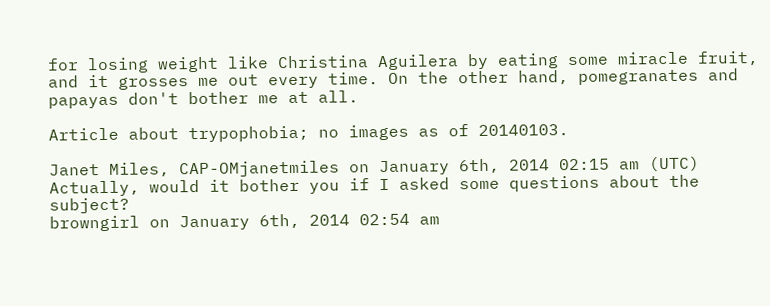for losing weight like Christina Aguilera by eating some miracle fruit, and it grosses me out every time. On the other hand, pomegranates and papayas don't bother me at all.

Article about trypophobia; no images as of 20140103.

Janet Miles, CAP-OMjanetmiles on January 6th, 2014 02:15 am (UTC)
Actually, would it bother you if I asked some questions about the subject?
browngirl on January 6th, 2014 02:54 am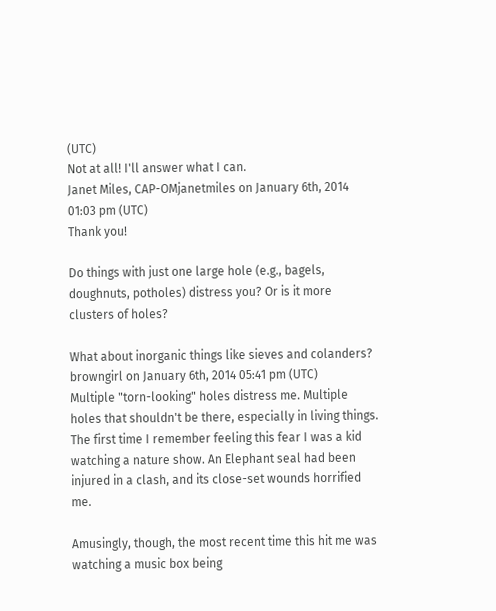(UTC)
Not at all! I'll answer what I can.
Janet Miles, CAP-OMjanetmiles on January 6th, 2014 01:03 pm (UTC)
Thank you!

Do things with just one large hole (e.g., bagels, doughnuts, potholes) distress you? Or is it more clusters of holes?

What about inorganic things like sieves and colanders?
browngirl on January 6th, 2014 05:41 pm (UTC)
Multiple "torn-looking" holes distress me. Multiple holes that shouldn't be there, especially in living things. The first time I remember feeling this fear I was a kid watching a nature show. An Elephant seal had been injured in a clash, and its close-set wounds horrified me.

Amusingly, though, the most recent time this hit me was watching a music box being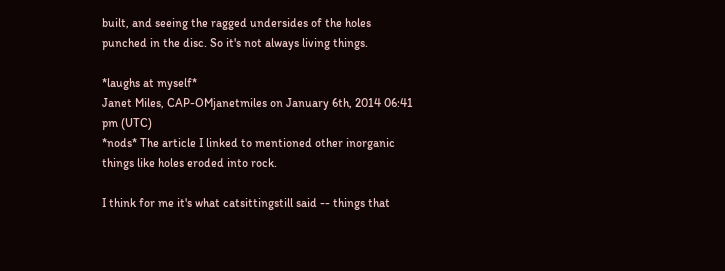built, and seeing the ragged undersides of the holes punched in the disc. So it's not always living things.

*laughs at myself*
Janet Miles, CAP-OMjanetmiles on January 6th, 2014 06:41 pm (UTC)
*nods* The article I linked to mentioned other inorganic things like holes eroded into rock.

I think for me it's what catsittingstill said -- things that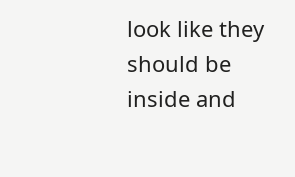look like they should be inside and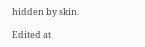hidden by skin.

Edited at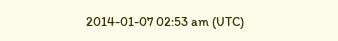2014-01-07 02:53 am (UTC)